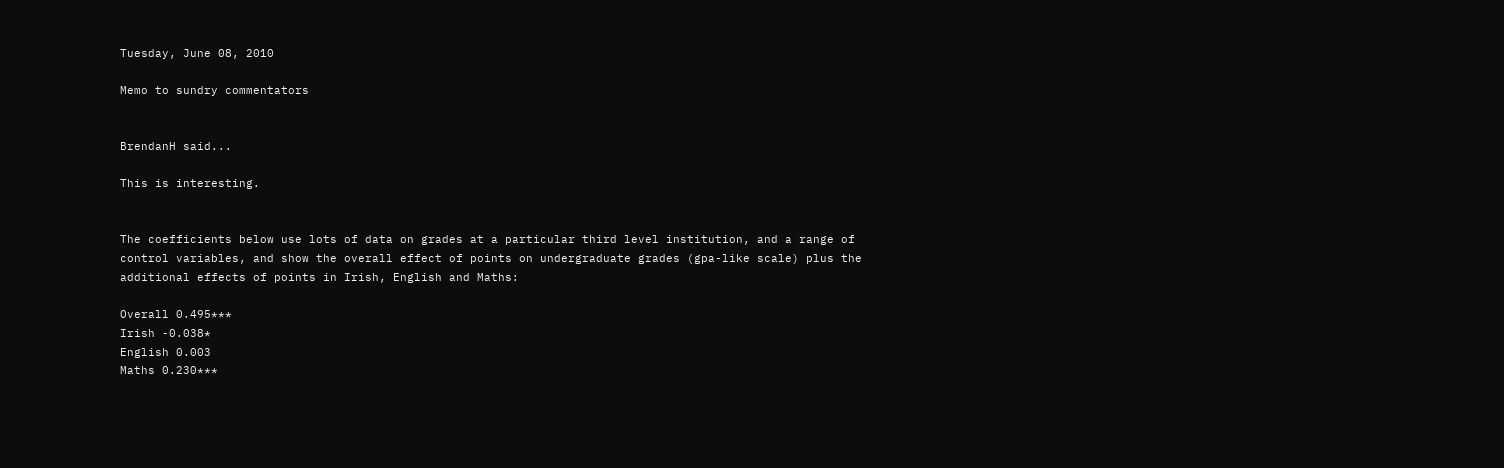Tuesday, June 08, 2010

Memo to sundry commentators


BrendanH said...

This is interesting.


The coefficients below use lots of data on grades at a particular third level institution, and a range of control variables, and show the overall effect of points on undergraduate grades (gpa-like scale) plus the additional effects of points in Irish, English and Maths:

Overall 0.495***
Irish -0.038*
English 0.003
Maths 0.230***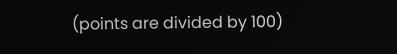(points are divided by 100)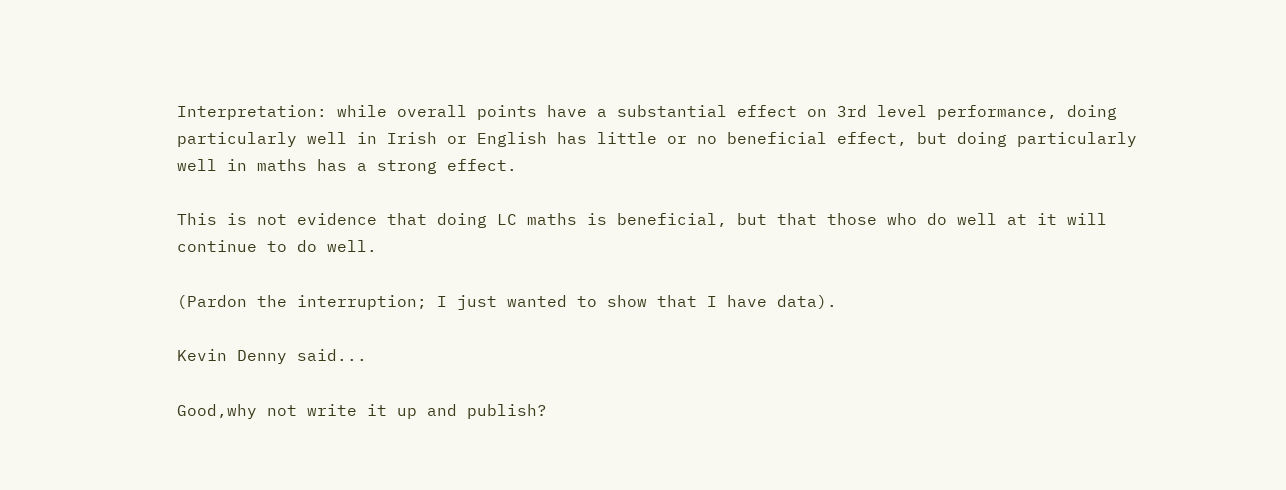Interpretation: while overall points have a substantial effect on 3rd level performance, doing particularly well in Irish or English has little or no beneficial effect, but doing particularly well in maths has a strong effect.

This is not evidence that doing LC maths is beneficial, but that those who do well at it will continue to do well.

(Pardon the interruption; I just wanted to show that I have data).

Kevin Denny said...

Good,why not write it up and publish?